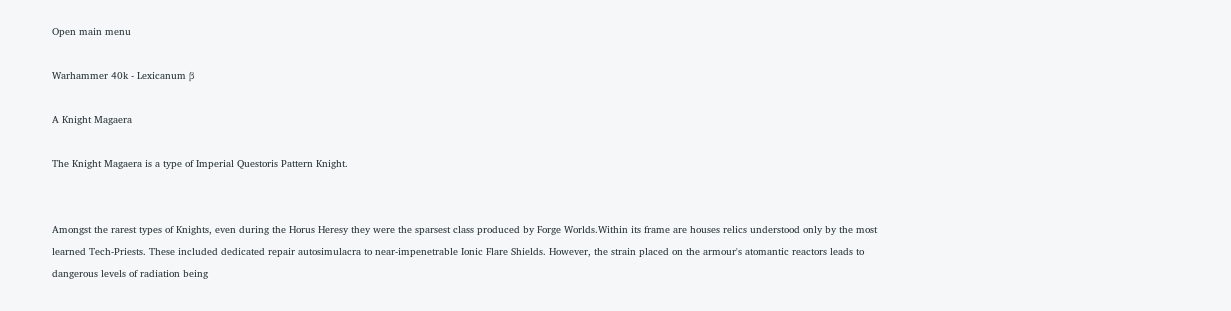Open main menu

Warhammer 40k - Lexicanum β

A Knight Magaera

The Knight Magaera is a type of Imperial Questoris Pattern Knight.


Amongst the rarest types of Knights, even during the Horus Heresy they were the sparsest class produced by Forge Worlds.Within its frame are houses relics understood only by the most learned Tech-Priests. These included dedicated repair autosimulacra to near-impenetrable Ionic Flare Shields. However, the strain placed on the armour's atomantic reactors leads to dangerous levels of radiation being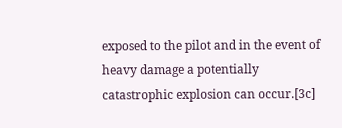exposed to the pilot and in the event of heavy damage a potentially catastrophic explosion can occur.[3c]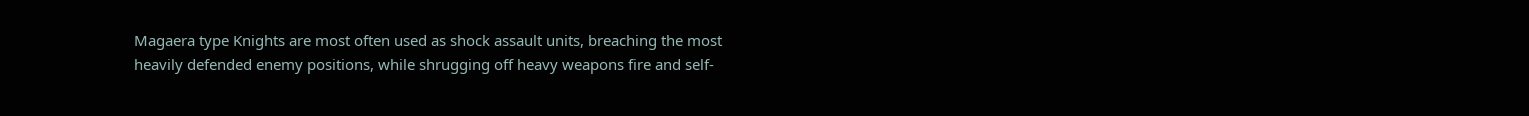Magaera type Knights are most often used as shock assault units, breaching the most heavily defended enemy positions, while shrugging off heavy weapons fire and self-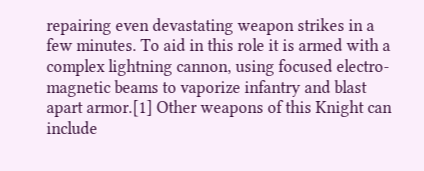repairing even devastating weapon strikes in a few minutes. To aid in this role it is armed with a complex lightning cannon, using focused electro-magnetic beams to vaporize infantry and blast apart armor.[1] Other weapons of this Knight can include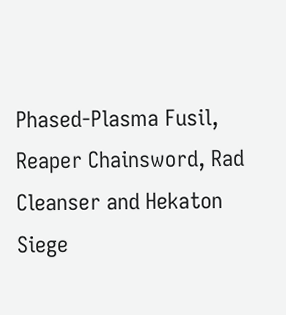Phased-Plasma Fusil, Reaper Chainsword, Rad Cleanser and Hekaton Siege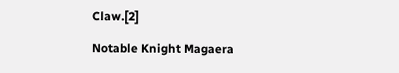Claw.[2]

Notable Knight Magaera